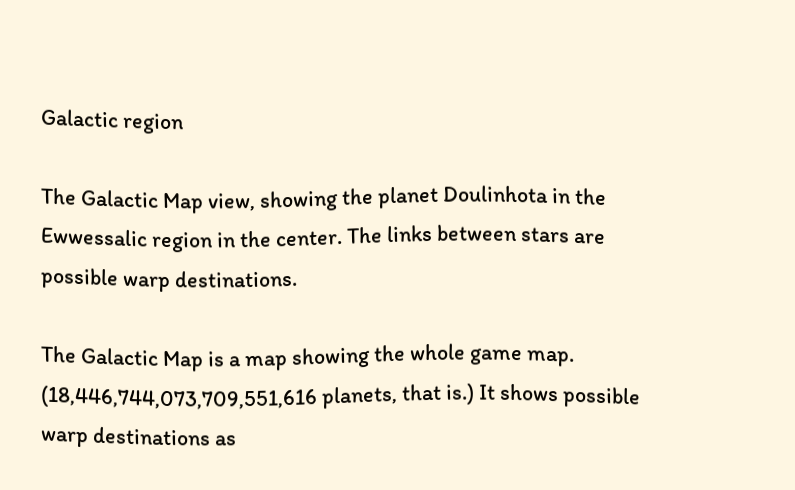Galactic region

The Galactic Map view, showing the planet Doulinhota in the Ewwessalic region in the center. The links between stars are possible warp destinations.

The Galactic Map is a map showing the whole game map. (18,446,744,073,709,551,616 planets, that is.) It shows possible warp destinations as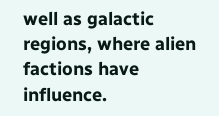well as galactic regions, where alien factions have influence.